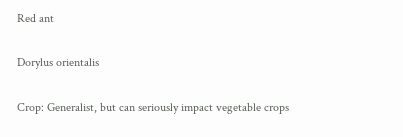Red ant

Dorylus orientalis

Crop: Generalist, but can seriously impact vegetable crops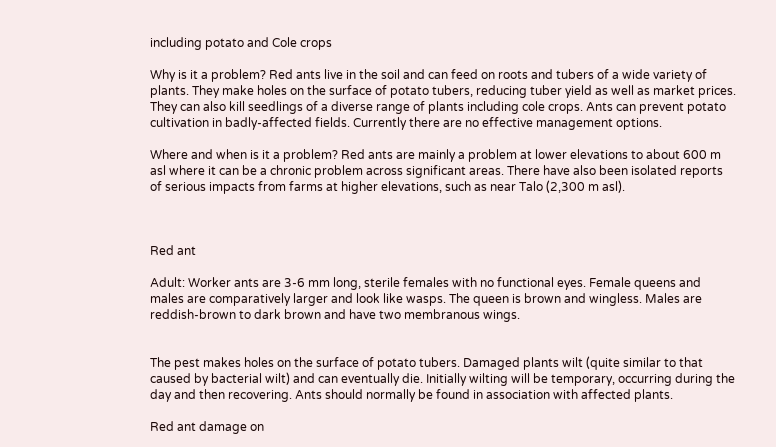including potato and Cole crops

Why is it a problem? Red ants live in the soil and can feed on roots and tubers of a wide variety of plants. They make holes on the surface of potato tubers, reducing tuber yield as well as market prices. They can also kill seedlings of a diverse range of plants including cole crops. Ants can prevent potato cultivation in badly-affected fields. Currently there are no effective management options.

Where and when is it a problem? Red ants are mainly a problem at lower elevations to about 600 m asl where it can be a chronic problem across significant areas. There have also been isolated reports of serious impacts from farms at higher elevations, such as near Talo (2,300 m asl).



Red ant

Adult: Worker ants are 3-6 mm long, sterile females with no functional eyes. Female queens and males are comparatively larger and look like wasps. The queen is brown and wingless. Males are reddish-brown to dark brown and have two membranous wings.


The pest makes holes on the surface of potato tubers. Damaged plants wilt (quite similar to that caused by bacterial wilt) and can eventually die. Initially wilting will be temporary, occurring during the day and then recovering. Ants should normally be found in association with affected plants.

Red ant damage on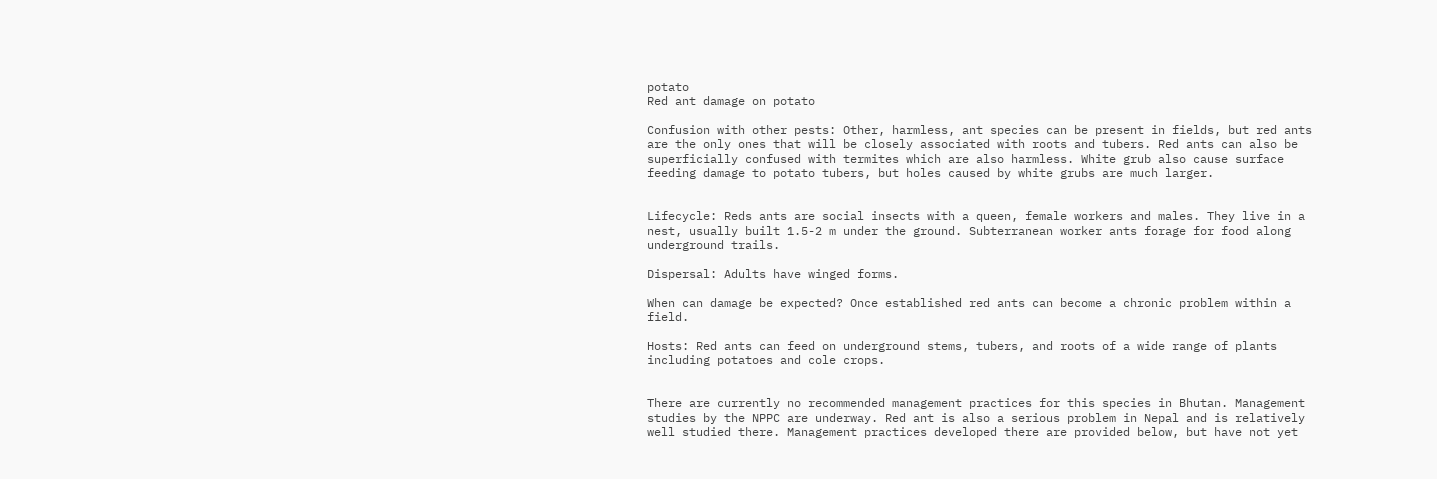potato
Red ant damage on potato

Confusion with other pests: Other, harmless, ant species can be present in fields, but red ants are the only ones that will be closely associated with roots and tubers. Red ants can also be superficially confused with termites which are also harmless. White grub also cause surface feeding damage to potato tubers, but holes caused by white grubs are much larger.


Lifecycle: Reds ants are social insects with a queen, female workers and males. They live in a nest, usually built 1.5-2 m under the ground. Subterranean worker ants forage for food along underground trails.

Dispersal: Adults have winged forms.

When can damage be expected? Once established red ants can become a chronic problem within a field.

Hosts: Red ants can feed on underground stems, tubers, and roots of a wide range of plants including potatoes and cole crops.


There are currently no recommended management practices for this species in Bhutan. Management studies by the NPPC are underway. Red ant is also a serious problem in Nepal and is relatively well studied there. Management practices developed there are provided below, but have not yet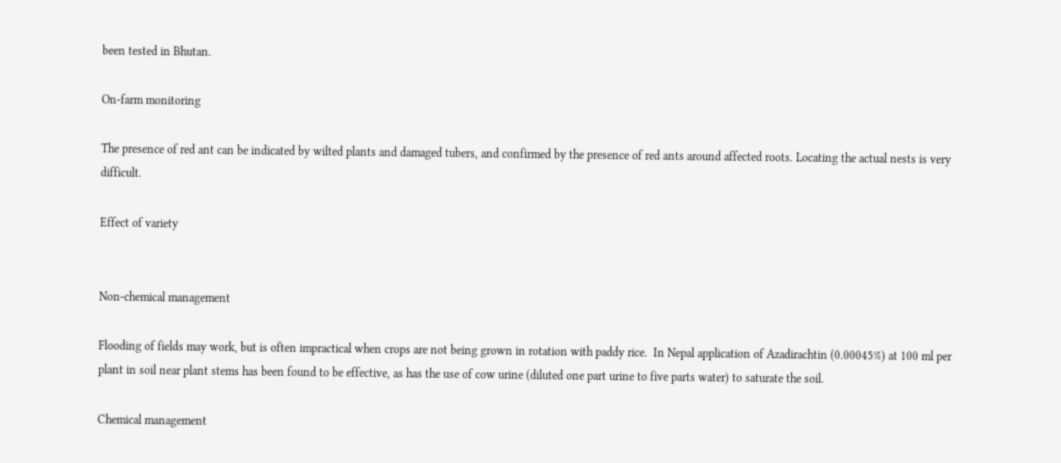been tested in Bhutan.

On-farm monitoring

The presence of red ant can be indicated by wilted plants and damaged tubers, and confirmed by the presence of red ants around affected roots. Locating the actual nests is very difficult.

Effect of variety


Non-chemical management

Flooding of fields may work, but is often impractical when crops are not being grown in rotation with paddy rice.  In Nepal application of Azadirachtin (0.00045%) at 100 ml per plant in soil near plant stems has been found to be effective, as has the use of cow urine (diluted one part urine to five parts water) to saturate the soil.

Chemical management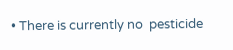• There is currently no  pesticide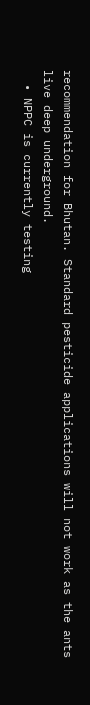recommendation for Bhutan. Standard pesticide applications will not work as the ants live deep underground.
  • NPPC is currently testing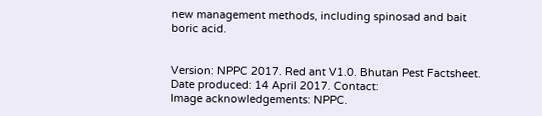new management methods, including spinosad and bait boric acid.


Version: NPPC 2017. Red ant V1.0. Bhutan Pest Factsheet. Date produced: 14 April 2017. Contact:
Image acknowledgements: NPPC.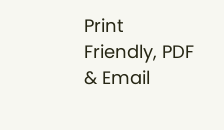Print Friendly, PDF & Email